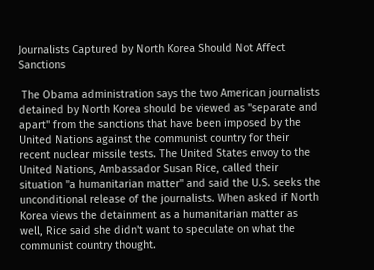Journalists Captured by North Korea Should Not Affect Sanctions

 The Obama administration says the two American journalists detained by North Korea should be viewed as "separate and apart" from the sanctions that have been imposed by the United Nations against the communist country for their recent nuclear missile tests. The United States envoy to the United Nations, Ambassador Susan Rice, called their situation "a humanitarian matter" and said the U.S. seeks the unconditional release of the journalists. When asked if North Korea views the detainment as a humanitarian matter as well, Rice said she didn't want to speculate on what the communist country thought.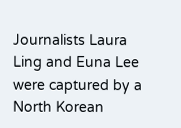Journalists Laura Ling and Euna Lee were captured by a North Korean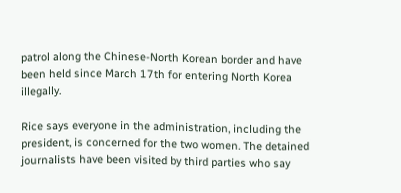patrol along the Chinese-North Korean border and have been held since March 17th for entering North Korea illegally.

Rice says everyone in the administration, including the president, is concerned for the two women. The detained journalists have been visited by third parties who say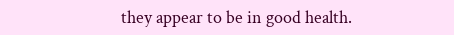they appear to be in good health.